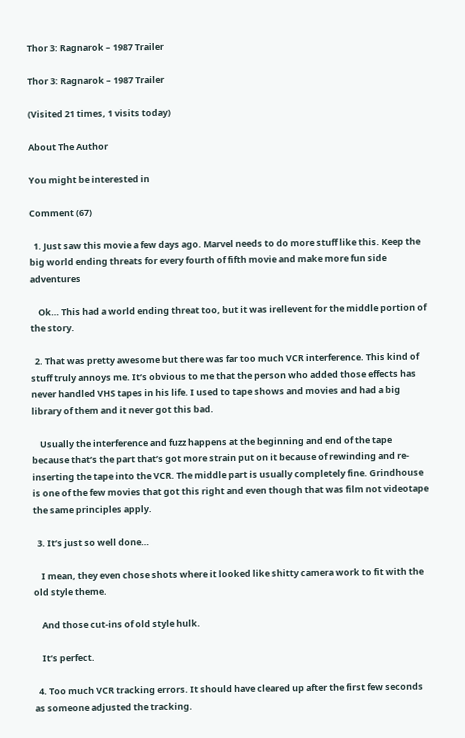Thor 3: Ragnarok – 1987 Trailer

Thor 3: Ragnarok – 1987 Trailer

(Visited 21 times, 1 visits today)

About The Author

You might be interested in

Comment (67)

  1. Just saw this movie a few days ago. Marvel needs to do more stuff like this. Keep the big world ending threats for every fourth of fifth movie and make more fun side adventures

    Ok… This had a world ending threat too, but it was irellevent for the middle portion of the story.

  2. That was pretty awesome but there was far too much VCR interference. This kind of stuff truly annoys me. It’s obvious to me that the person who added those effects has never handled VHS tapes in his life. I used to tape shows and movies and had a big library of them and it never got this bad.

    Usually the interference and fuzz happens at the beginning and end of the tape because that’s the part that’s got more strain put on it because of rewinding and re-inserting the tape into the VCR. The middle part is usually completely fine. Grindhouse is one of the few movies that got this right and even though that was film not videotape the same principles apply.

  3. It’s just so well done…

    I mean, they even chose shots where it looked like shitty camera work to fit with the old style theme.

    And those cut-ins of old style hulk.

    It’s perfect.

  4. Too much VCR tracking errors. It should have cleared up after the first few seconds as someone adjusted the tracking.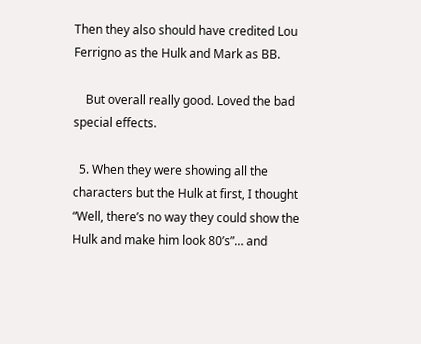Then they also should have credited Lou Ferrigno as the Hulk and Mark as BB.

    But overall really good. Loved the bad special effects.

  5. When they were showing all the characters but the Hulk at first, I thought “Well, there’s no way they could show the Hulk and make him look 80’s”… and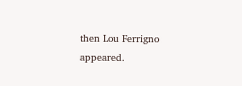then Lou Ferrigno appeared.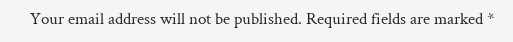Your email address will not be published. Required fields are marked *